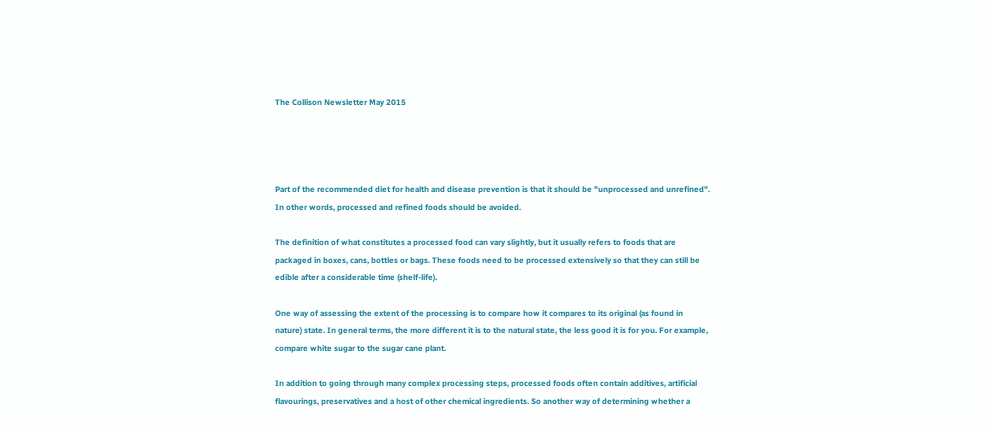The Collison Newsletter May 2015




Part of the recommended diet for health and disease prevention is that it should be "unprocessed and unrefined". In other words, processed and refined foods should be avoided.

The definition of what constitutes a processed food can vary slightly, but it usually refers to foods that are packaged in boxes, cans, bottles or bags. These foods need to be processed extensively so that they can still be edible after a considerable time (shelf-life).

One way of assessing the extent of the processing is to compare how it compares to its original (as found in nature) state. In general terms, the more different it is to the natural state, the less good it is for you. For example, compare white sugar to the sugar cane plant.

In addition to going through many complex processing steps, processed foods often contain additives, artificial flavourings, preservatives and a host of other chemical ingredients. So another way of determining whether a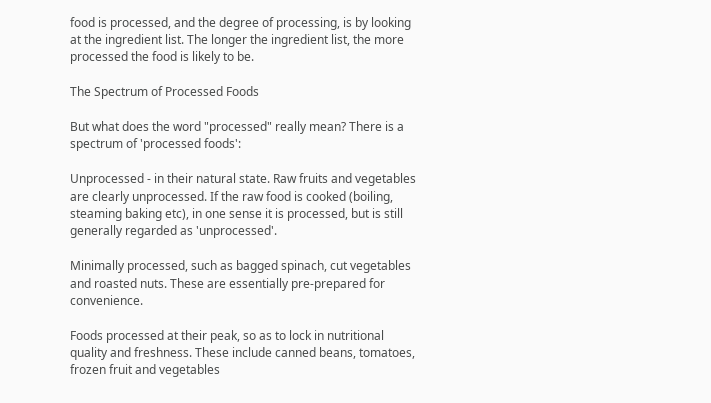food is processed, and the degree of processing, is by looking at the ingredient list. The longer the ingredient list, the more processed the food is likely to be.

The Spectrum of Processed Foods

But what does the word "processed" really mean? There is a spectrum of 'processed foods':

Unprocessed - in their natural state. Raw fruits and vegetables are clearly unprocessed. If the raw food is cooked (boiling, steaming baking etc), in one sense it is processed, but is still generally regarded as 'unprocessed'.

Minimally processed, such as bagged spinach, cut vegetables and roasted nuts. These are essentially pre-prepared for convenience.

Foods processed at their peak, so as to lock in nutritional quality and freshness. These include canned beans, tomatoes, frozen fruit and vegetables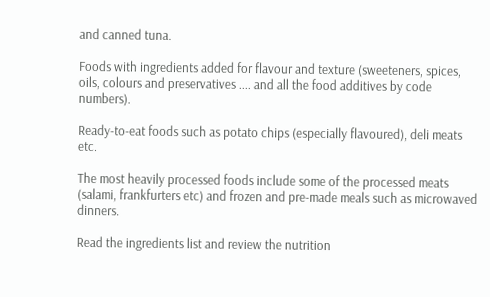and canned tuna.

Foods with ingredients added for flavour and texture (sweeteners, spices, oils, colours and preservatives .... and all the food additives by code numbers).

Ready-to-eat foods such as potato chips (especially flavoured), deli meats etc.

The most heavily processed foods include some of the processed meats (salami, frankfurters etc) and frozen and pre-made meals such as microwaved dinners.

Read the ingredients list and review the nutrition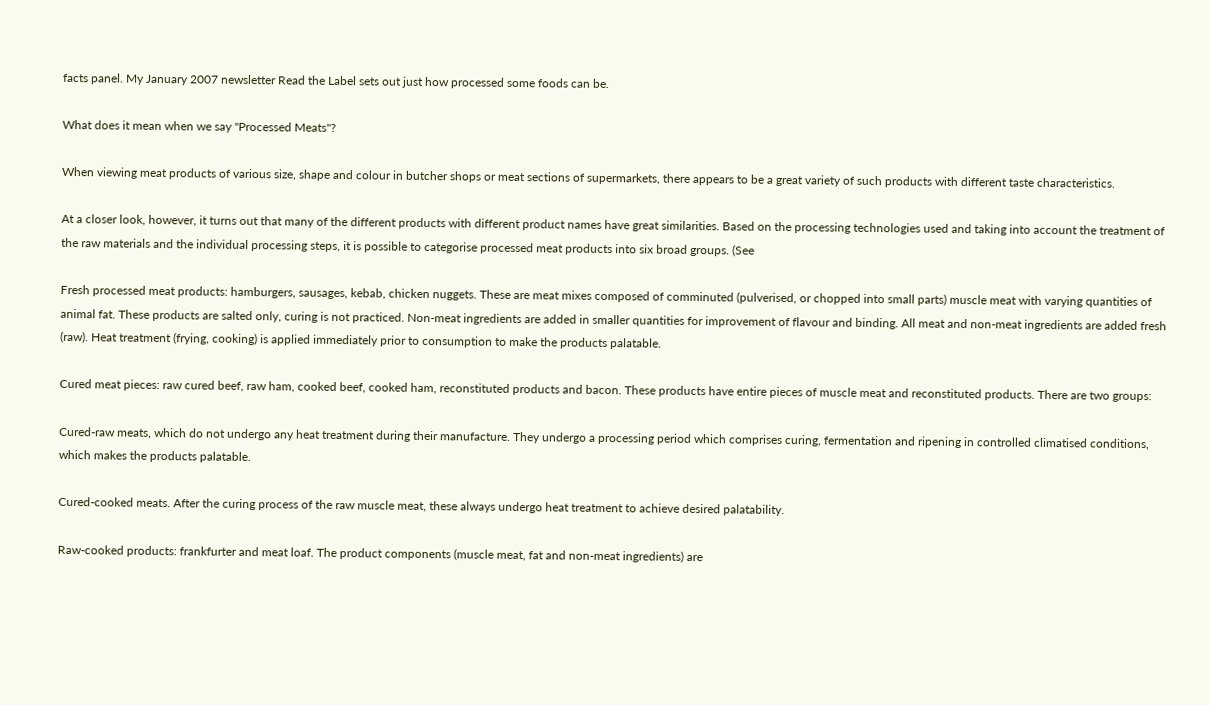facts panel. My January 2007 newsletter Read the Label sets out just how processed some foods can be.

What does it mean when we say "Processed Meats"?

When viewing meat products of various size, shape and colour in butcher shops or meat sections of supermarkets, there appears to be a great variety of such products with different taste characteristics.

At a closer look, however, it turns out that many of the different products with different product names have great similarities. Based on the processing technologies used and taking into account the treatment of the raw materials and the individual processing steps, it is possible to categorise processed meat products into six broad groups. (See

Fresh processed meat products: hamburgers, sausages, kebab, chicken nuggets. These are meat mixes composed of comminuted (pulverised, or chopped into small parts) muscle meat with varying quantities of animal fat. These products are salted only, curing is not practiced. Non-meat ingredients are added in smaller quantities for improvement of flavour and binding. All meat and non-meat ingredients are added fresh (raw). Heat treatment (frying, cooking) is applied immediately prior to consumption to make the products palatable.

Cured meat pieces: raw cured beef, raw ham, cooked beef, cooked ham, reconstituted products and bacon. These products have entire pieces of muscle meat and reconstituted products. There are two groups:

Cured-raw meats, which do not undergo any heat treatment during their manufacture. They undergo a processing period which comprises curing, fermentation and ripening in controlled climatised conditions, which makes the products palatable.

Cured-cooked meats. After the curing process of the raw muscle meat, these always undergo heat treatment to achieve desired palatability.

Raw-cooked products: frankfurter and meat loaf. The product components (muscle meat, fat and non-meat ingredients) are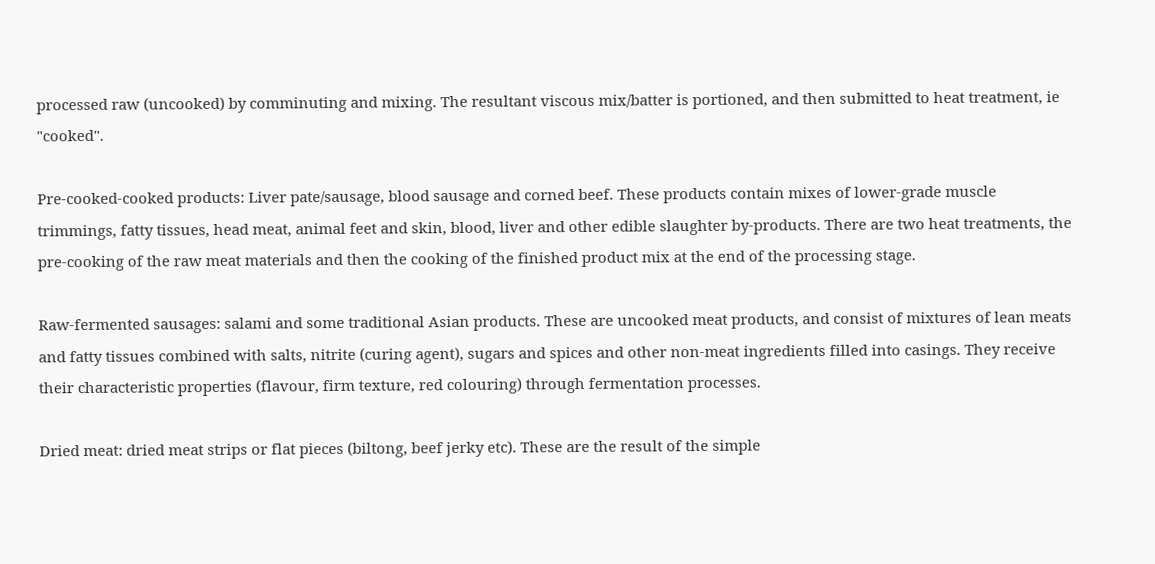processed raw (uncooked) by comminuting and mixing. The resultant viscous mix/batter is portioned, and then submitted to heat treatment, ie "cooked".

Pre-cooked-cooked products: Liver pate/sausage, blood sausage and corned beef. These products contain mixes of lower-grade muscle trimmings, fatty tissues, head meat, animal feet and skin, blood, liver and other edible slaughter by-products. There are two heat treatments, the pre-cooking of the raw meat materials and then the cooking of the finished product mix at the end of the processing stage.

Raw-fermented sausages: salami and some traditional Asian products. These are uncooked meat products, and consist of mixtures of lean meats and fatty tissues combined with salts, nitrite (curing agent), sugars and spices and other non-meat ingredients filled into casings. They receive their characteristic properties (flavour, firm texture, red colouring) through fermentation processes.

Dried meat: dried meat strips or flat pieces (biltong, beef jerky etc). These are the result of the simple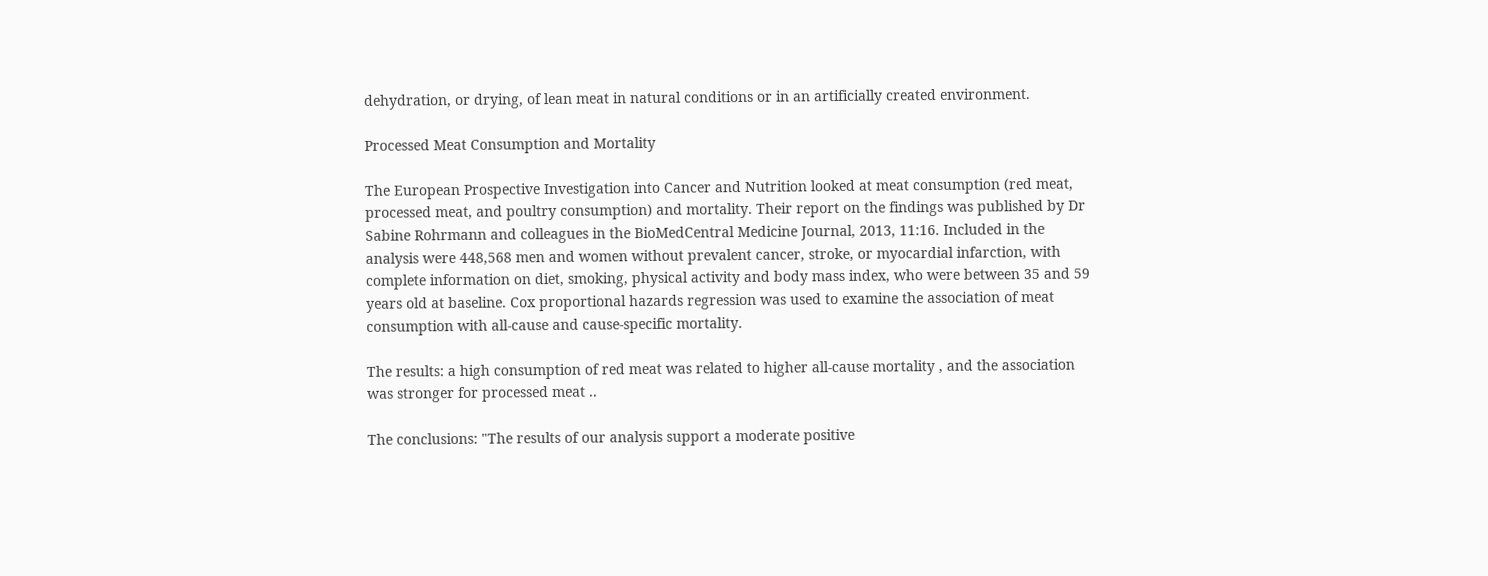dehydration, or drying, of lean meat in natural conditions or in an artificially created environment.

Processed Meat Consumption and Mortality

The European Prospective Investigation into Cancer and Nutrition looked at meat consumption (red meat, processed meat, and poultry consumption) and mortality. Their report on the findings was published by Dr Sabine Rohrmann and colleagues in the BioMedCentral Medicine Journal, 2013, 11:16. Included in the analysis were 448,568 men and women without prevalent cancer, stroke, or myocardial infarction, with complete information on diet, smoking, physical activity and body mass index, who were between 35 and 59 years old at baseline. Cox proportional hazards regression was used to examine the association of meat consumption with all-cause and cause-specific mortality.

The results: a high consumption of red meat was related to higher all-cause mortality , and the association was stronger for processed meat ..

The conclusions: "The results of our analysis support a moderate positive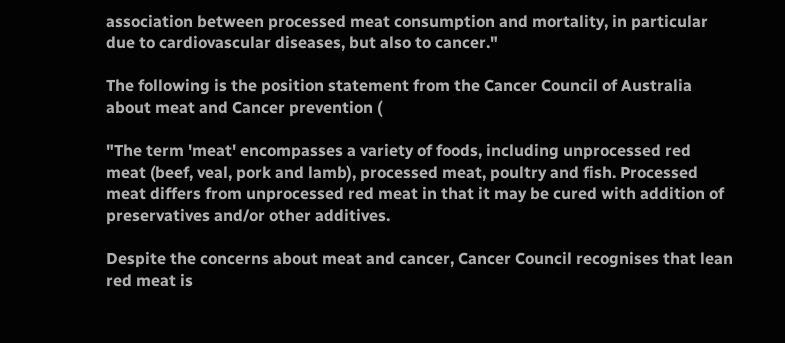association between processed meat consumption and mortality, in particular due to cardiovascular diseases, but also to cancer."

The following is the position statement from the Cancer Council of Australia about meat and Cancer prevention (

"The term 'meat' encompasses a variety of foods, including unprocessed red meat (beef, veal, pork and lamb), processed meat, poultry and fish. Processed meat differs from unprocessed red meat in that it may be cured with addition of preservatives and/or other additives.

Despite the concerns about meat and cancer, Cancer Council recognises that lean red meat is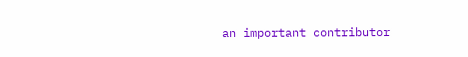an important contributor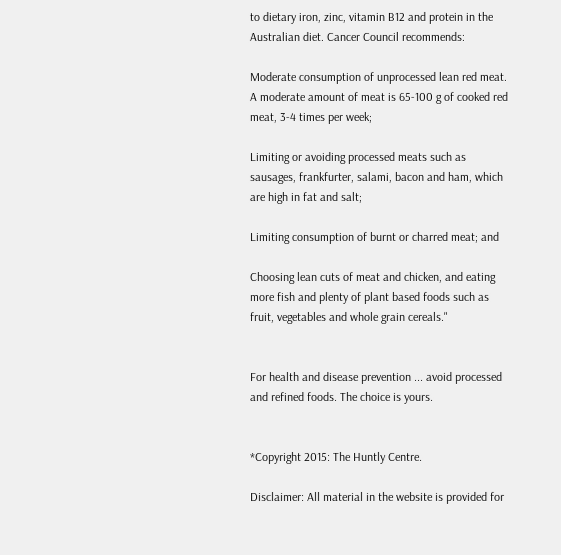to dietary iron, zinc, vitamin B12 and protein in the Australian diet. Cancer Council recommends:

Moderate consumption of unprocessed lean red meat. A moderate amount of meat is 65-100 g of cooked red meat, 3-4 times per week;

Limiting or avoiding processed meats such as sausages, frankfurter, salami, bacon and ham, which are high in fat and salt;

Limiting consumption of burnt or charred meat; and

Choosing lean cuts of meat and chicken, and eating more fish and plenty of plant based foods such as fruit, vegetables and whole grain cereals."


For health and disease prevention ... avoid processed and refined foods. The choice is yours.


*Copyright 2015: The Huntly Centre.

Disclaimer: All material in the website is provided for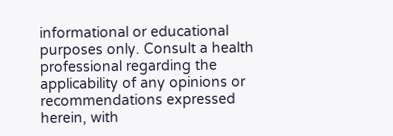informational or educational purposes only. Consult a health professional regarding the applicability of any opinions or recommendations expressed herein, with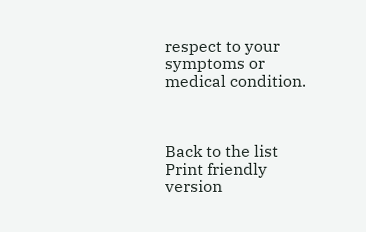respect to your symptoms or medical condition.



Back to the list  Print friendly version